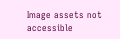Image assets not accessible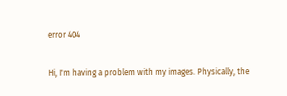error 404

Hi, I'm having a problem with my images. Physically, the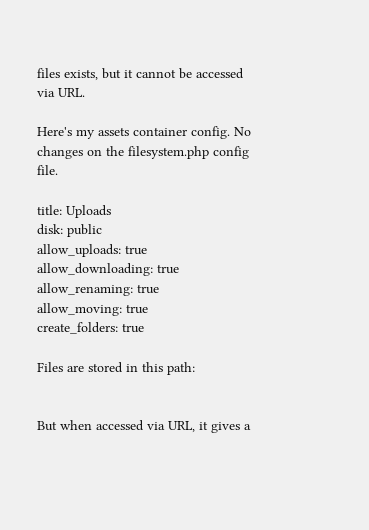files exists, but it cannot be accessed via URL.

Here's my assets container config. No changes on the filesystem.php config file.

title: Uploads
disk: public
allow_uploads: true
allow_downloading: true
allow_renaming: true
allow_moving: true
create_folders: true

Files are stored in this path:


But when accessed via URL, it gives a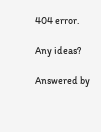404 error.

Any ideas?

Answered by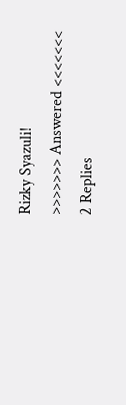Rizky Syazuli!
>>>>>>> Answered <<<<<<<
2 Replies